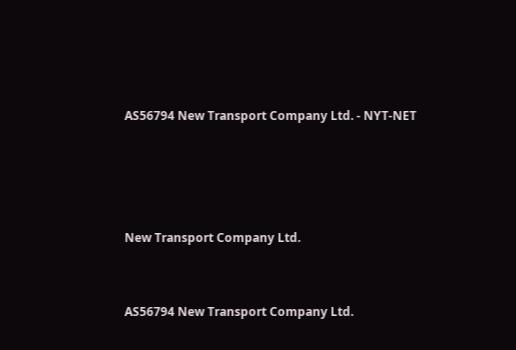AS56794 New Transport Company Ltd. - NYT-NET




New Transport Company Ltd.


AS56794 New Transport Company Ltd.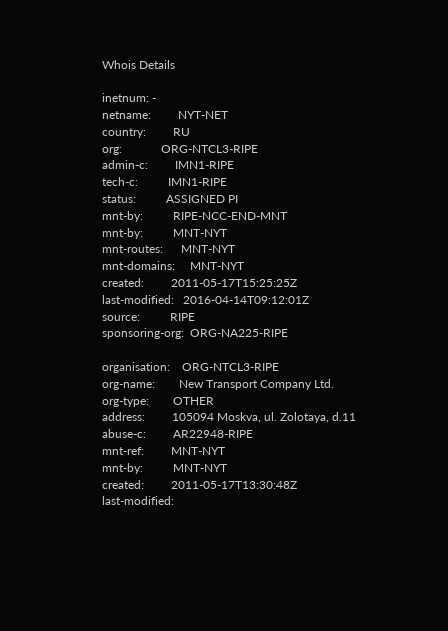Whois Details

inetnum: -
netname:         NYT-NET
country:         RU
org:             ORG-NTCL3-RIPE
admin-c:         IMN1-RIPE
tech-c:          IMN1-RIPE
status:          ASSIGNED PI
mnt-by:          RIPE-NCC-END-MNT
mnt-by:          MNT-NYT
mnt-routes:      MNT-NYT
mnt-domains:     MNT-NYT
created:         2011-05-17T15:25:25Z
last-modified:   2016-04-14T09:12:01Z
source:          RIPE
sponsoring-org:  ORG-NA225-RIPE

organisation:    ORG-NTCL3-RIPE
org-name:        New Transport Company Ltd.
org-type:        OTHER
address:         105094 Moskva, ul. Zolotaya, d.11
abuse-c:         AR22948-RIPE
mnt-ref:         MNT-NYT
mnt-by:          MNT-NYT
created:         2011-05-17T13:30:48Z
last-modified: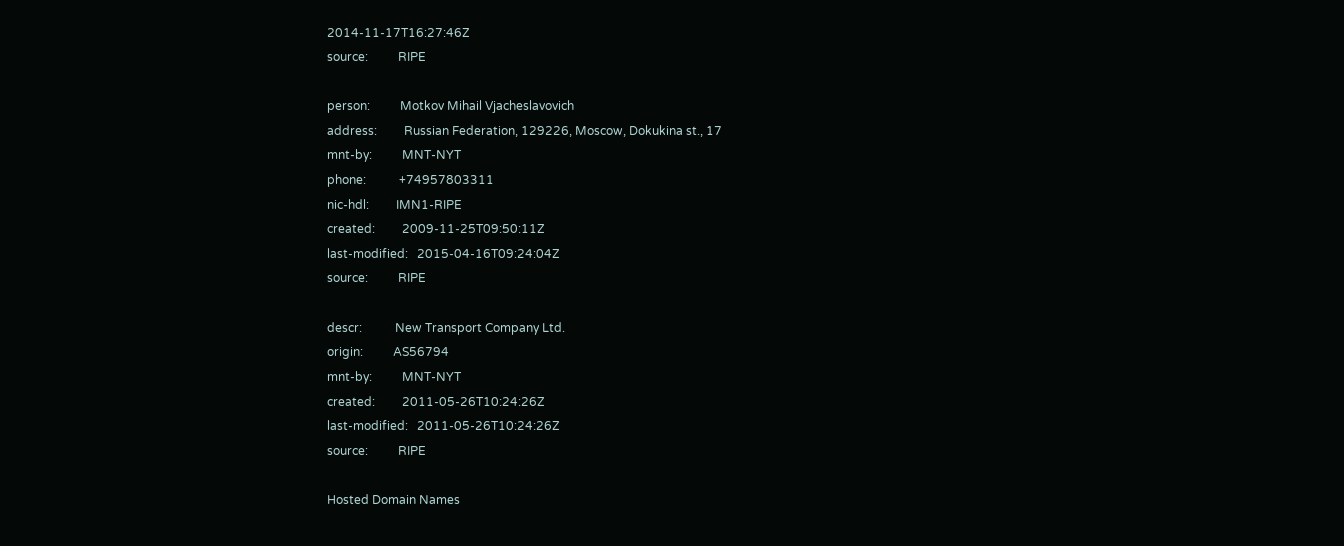2014-11-17T16:27:46Z
source:          RIPE

person:          Motkov Mihail Vjacheslavovich
address:         Russian Federation, 129226, Moscow, Dokukina st., 17
mnt-by:          MNT-NYT
phone:           +74957803311
nic-hdl:         IMN1-RIPE
created:         2009-11-25T09:50:11Z
last-modified:   2015-04-16T09:24:04Z
source:          RIPE

descr:           New Transport Company Ltd.
origin:          AS56794
mnt-by:          MNT-NYT
created:         2011-05-26T10:24:26Z
last-modified:   2011-05-26T10:24:26Z
source:          RIPE

Hosted Domain Names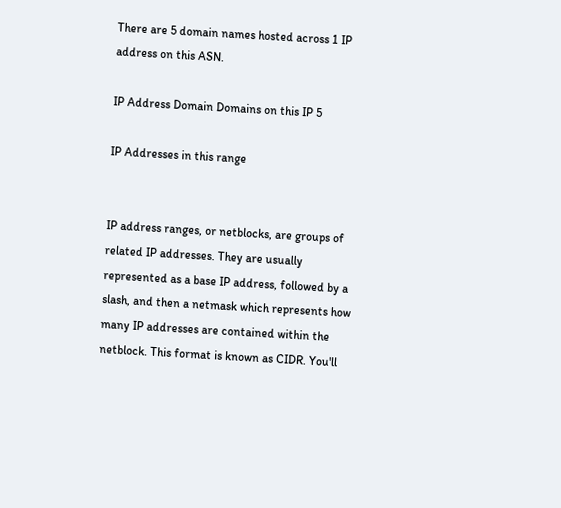There are 5 domain names hosted across 1 IP address on this ASN.

IP Address Domain Domains on this IP 5

IP Addresses in this range


IP address ranges, or netblocks, are groups of related IP addresses. They are usually represented as a base IP address, followed by a slash, and then a netmask which represents how many IP addresses are contained within the netblock. This format is known as CIDR. You'll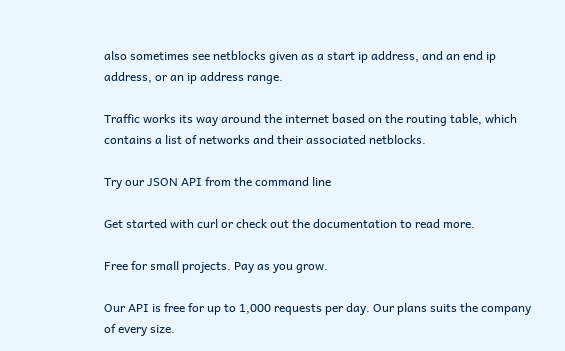also sometimes see netblocks given as a start ip address, and an end ip address, or an ip address range.

Traffic works its way around the internet based on the routing table, which contains a list of networks and their associated netblocks.

Try our JSON API from the command line

Get started with curl or check out the documentation to read more.

Free for small projects. Pay as you grow.

Our API is free for up to 1,000 requests per day. Our plans suits the company of every size.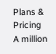Plans & Pricing
A million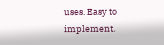uses. Easy to implement.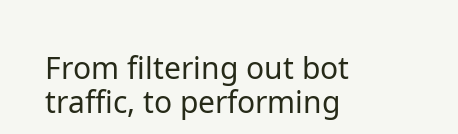From filtering out bot traffic, to performing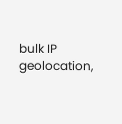bulk IP geolocation,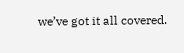we’ve got it all covered.